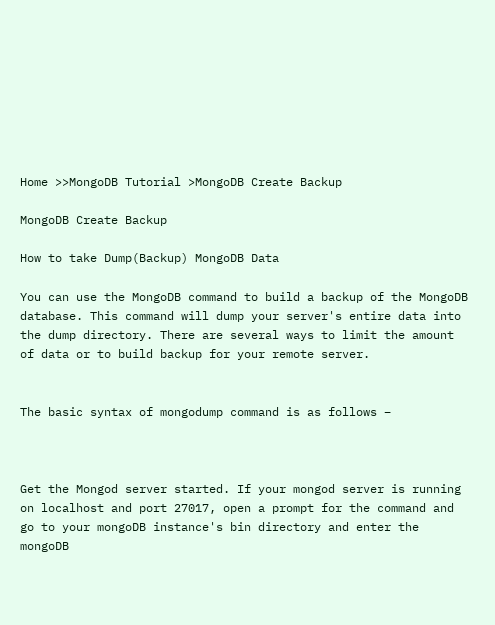Home >>MongoDB Tutorial >MongoDB Create Backup

MongoDB Create Backup

How to take Dump(Backup) MongoDB Data

You can use the MongoDB command to build a backup of the MongoDB database. This command will dump your server's entire data into the dump directory. There are several ways to limit the amount of data or to build backup for your remote server.


The basic syntax of mongodump command is as follows −



Get the Mongod server started. If your mongod server is running on localhost and port 27017, open a prompt for the command and go to your mongoDB instance's bin directory and enter the mongoDB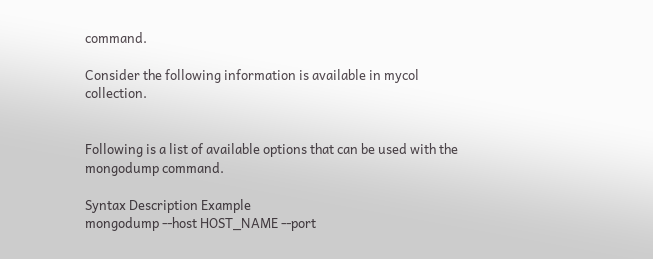command.

Consider the following information is available in mycol collection.


Following is a list of available options that can be used with the mongodump command.

Syntax Description Example
mongodump --host HOST_NAME --port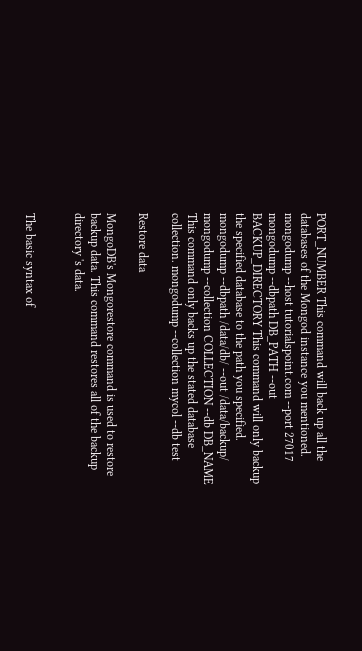PORT_NUMBER This command will back up all the databases of the Mongod instance you mentioned. mongodump --host tutorialspoint.com --port 27017
mongodump --dbpath DB_PATH --out BACKUP_DIRECTORY This command will only backup the specified database to the path you specified. mongodump --dbpath /data/db/ --out /data/backup/
mongodump --collection COLLECTION --db DB_NAME This command only backs up the stated database collection. mongodump --collection mycol --db test

Restore data

MongoDB's Mongorestore command is used to restore backup data. This command restores all of the backup directory 's data.


The basic syntax of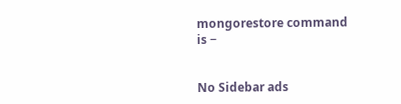mongorestore command is −


No Sidebar ads